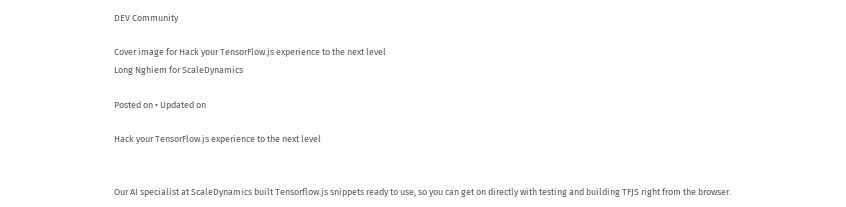DEV Community

Cover image for Hack your TensorFlow.js experience to the next level
Long Nghiem for ScaleDynamics

Posted on • Updated on

Hack your TensorFlow.js experience to the next level


Our AI specialist at ScaleDynamics built Tensorflow.js snippets ready to use, so you can get on directly with testing and building TFJS right from the browser.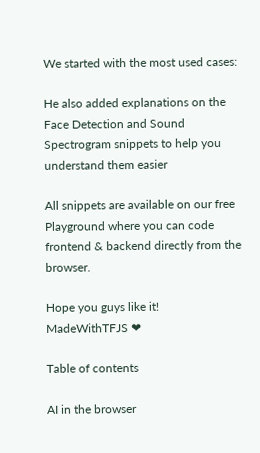We started with the most used cases:

He also added explanations on the Face Detection and Sound Spectrogram snippets to help you understand them easier

All snippets are available on our free Playground where you can code frontend & backend directly from the browser.

Hope you guys like it!
MadeWithTFJS ❤

Table of contents

AI in the browser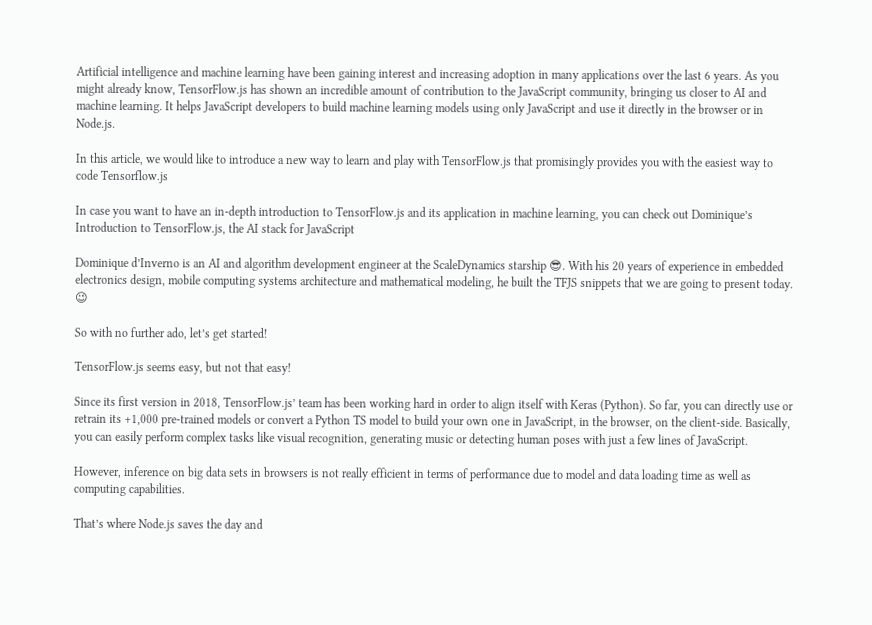Artificial intelligence and machine learning have been gaining interest and increasing adoption in many applications over the last 6 years. As you might already know, TensorFlow.js has shown an incredible amount of contribution to the JavaScript community, bringing us closer to AI and machine learning. It helps JavaScript developers to build machine learning models using only JavaScript and use it directly in the browser or in Node.js.

In this article, we would like to introduce a new way to learn and play with TensorFlow.js that promisingly provides you with the easiest way to code Tensorflow.js

In case you want to have an in-depth introduction to TensorFlow.js and its application in machine learning, you can check out Dominique’s Introduction to TensorFlow.js, the AI stack for JavaScript

Dominique d’Inverno is an AI and algorithm development engineer at the ScaleDynamics starship 😎. With his 20 years of experience in embedded electronics design, mobile computing systems architecture and mathematical modeling, he built the TFJS snippets that we are going to present today. 😉

So with no further ado, let’s get started!

TensorFlow.js seems easy, but not that easy!

Since its first version in 2018, TensorFlow.js’ team has been working hard in order to align itself with Keras (Python). So far, you can directly use or retrain its +1,000 pre-trained models or convert a Python TS model to build your own one in JavaScript, in the browser, on the client-side. Basically, you can easily perform complex tasks like visual recognition, generating music or detecting human poses with just a few lines of JavaScript.

However, inference on big data sets in browsers is not really efficient in terms of performance due to model and data loading time as well as computing capabilities.

That’s where Node.js saves the day and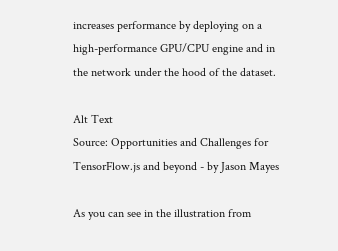increases performance by deploying on a high-performance GPU/CPU engine and in the network under the hood of the dataset.

Alt Text
Source: Opportunities and Challenges for TensorFlow.js and beyond - by Jason Mayes

As you can see in the illustration from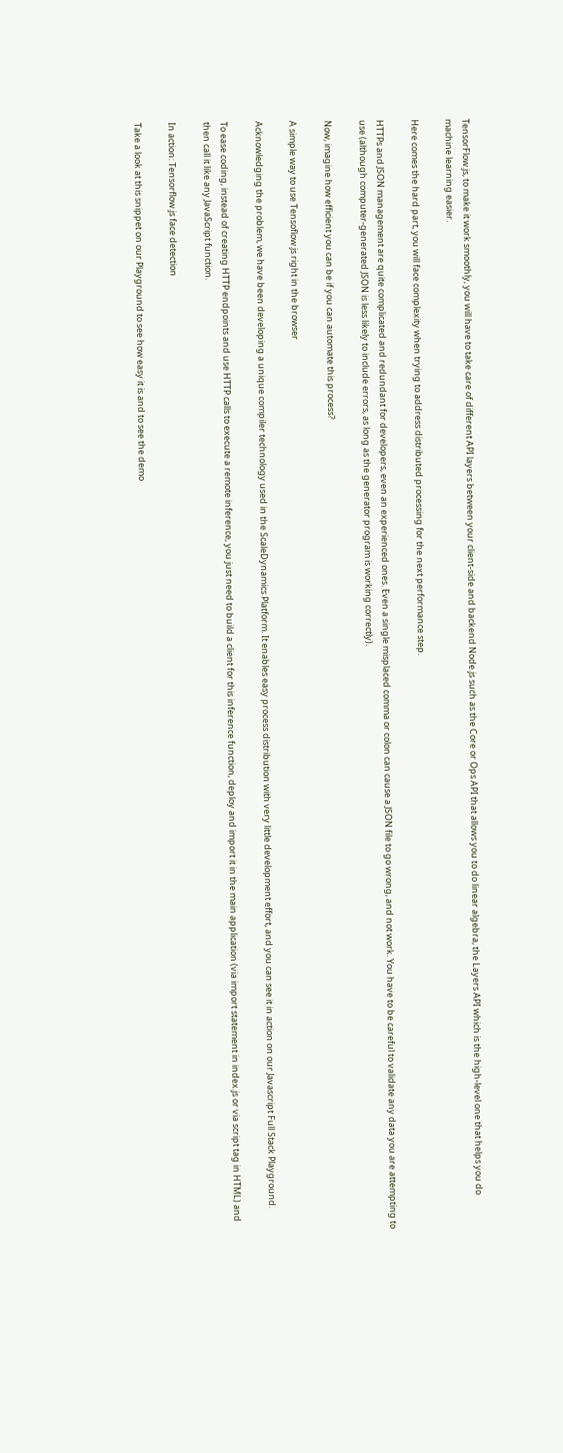TensorFlow.js, to make it work smoothly, you will have to take care of different API layers between your client-side and backend Node.js such as the Core or Ops API that allows you to do linear algebra, the Layers API which is the high-level one that helps you do machine learning easier.

Here comes the hard part, you will face complexity when trying to address distributed processing for the next performance step.

HTTPs and JSON management are quite complicated and redundant for developers, even an experienced ones. Even a single misplaced comma or colon can cause a JSON file to go wrong, and not work. You have to be careful to validate any data you are attempting to use (although computer-generated JSON is less likely to include errors, as long as the generator program is working correctly).

Now, imagine how efficient you can be if you can automate this process?

A simple way to use Tensoflow.js right in the browser

Acknowledging the problem, we have been developing a unique compiler technology used in the ScaleDynamics Platform. It enables easy process distribution with very little development effort, and you can see it in action on our Javascript Full Stack Playground.

To ease coding, instead of creating HTTP endpoints and use HTTP calls to execute a remote inference, you just need to build a client for this inference function, deploy and import it in the main application (via import statement in index.js or via script tag in HTML) and then call it like any JavaScript function.

In action: Tensorflow.js face detection

Take a look at this snippet on our Playground to see how easy it is and to see the demo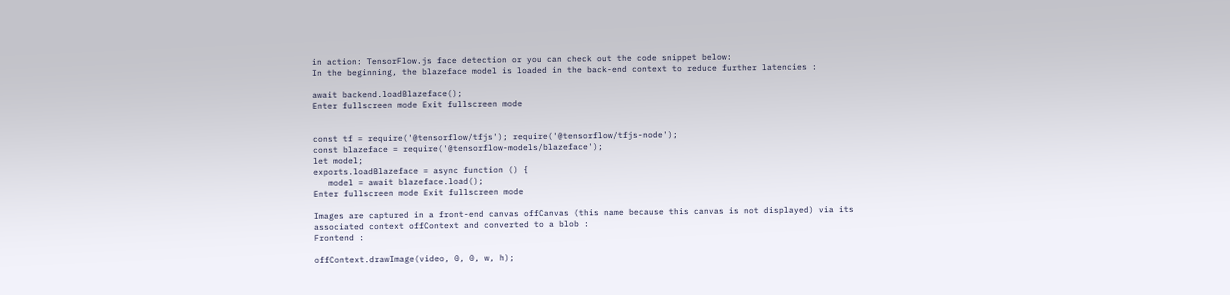in action: TensorFlow.js face detection or you can check out the code snippet below:
In the beginning, the blazeface model is loaded in the back-end context to reduce further latencies :

await backend.loadBlazeface();
Enter fullscreen mode Exit fullscreen mode


const tf = require('@tensorflow/tfjs'); require('@tensorflow/tfjs-node');
const blazeface = require('@tensorflow-models/blazeface');
let model;
exports.loadBlazeface = async function () {
   model = await blazeface.load();
Enter fullscreen mode Exit fullscreen mode

Images are captured in a front-end canvas offCanvas (this name because this canvas is not displayed) via its associated context offContext and converted to a blob :
Frontend :

offContext.drawImage(video, 0, 0, w, h);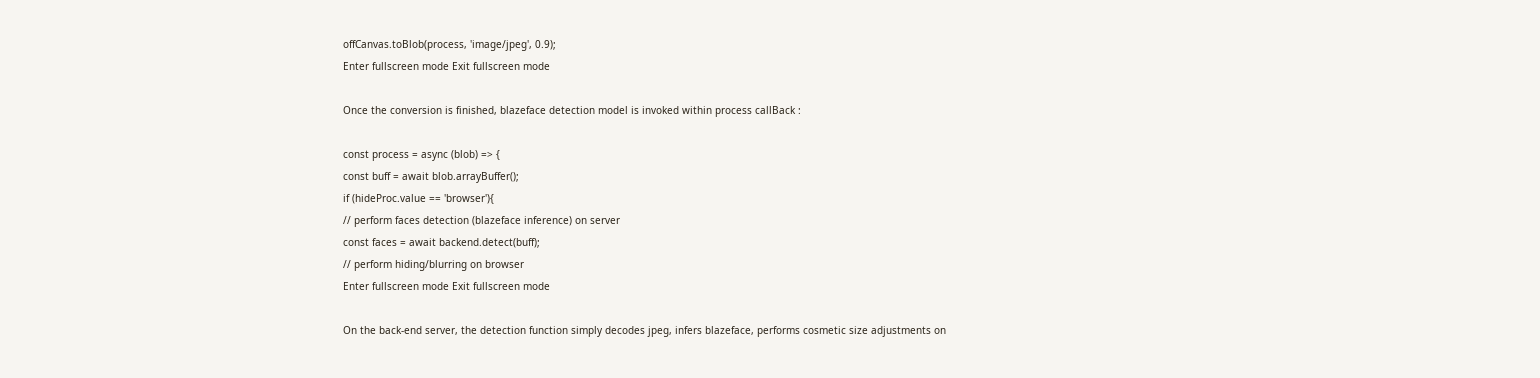offCanvas.toBlob(process, 'image/jpeg', 0.9);
Enter fullscreen mode Exit fullscreen mode

Once the conversion is finished, blazeface detection model is invoked within process callBack :

const process = async (blob) => {
const buff = await blob.arrayBuffer();
if (hideProc.value == 'browser'){
// perform faces detection (blazeface inference) on server
const faces = await backend.detect(buff);
// perform hiding/blurring on browser
Enter fullscreen mode Exit fullscreen mode

On the back-end server, the detection function simply decodes jpeg, infers blazeface, performs cosmetic size adjustments on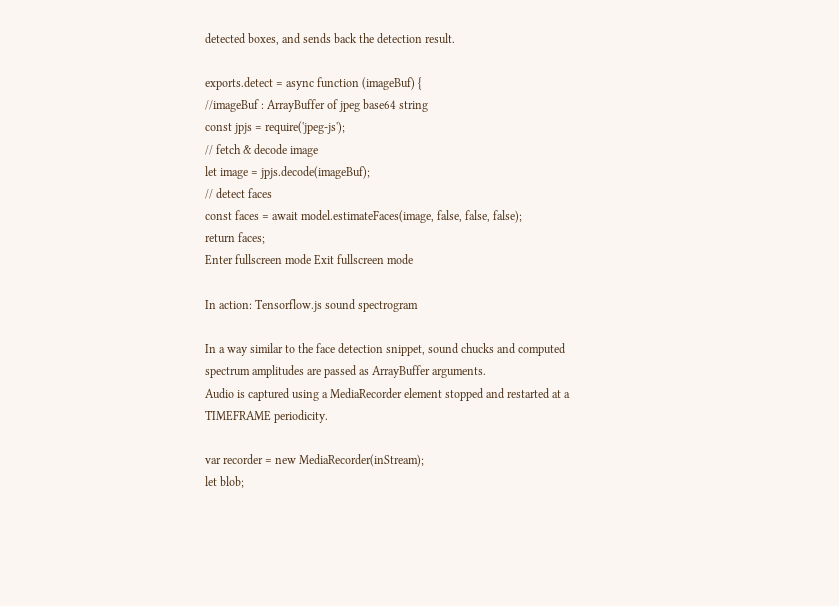detected boxes, and sends back the detection result.

exports.detect = async function (imageBuf) {
//imageBuf : ArrayBuffer of jpeg base64 string
const jpjs = require('jpeg-js');
// fetch & decode image
let image = jpjs.decode(imageBuf);
// detect faces
const faces = await model.estimateFaces(image, false, false, false);
return faces;
Enter fullscreen mode Exit fullscreen mode

In action: Tensorflow.js sound spectrogram

In a way similar to the face detection snippet, sound chucks and computed spectrum amplitudes are passed as ArrayBuffer arguments.
Audio is captured using a MediaRecorder element stopped and restarted at a TIMEFRAME periodicity.

var recorder = new MediaRecorder(inStream);
let blob;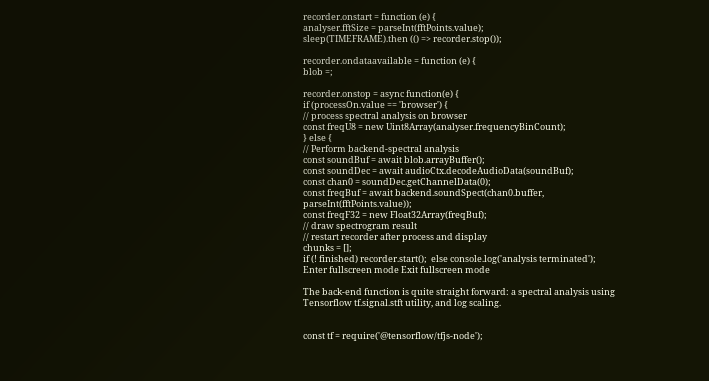recorder.onstart = function (e) {
analyser.fftSize = parseInt(fftPoints.value);
sleep(TIMEFRAME).then (() => recorder.stop());

recorder.ondataavailable = function (e) {
blob =;

recorder.onstop = async function(e) {
if (processOn.value == 'browser') {
// process spectral analysis on browser
const freqU8 = new Uint8Array(analyser.frequencyBinCount);
} else {
// Perform backend-spectral analysis
const soundBuf = await blob.arrayBuffer();
const soundDec = await audioCtx.decodeAudioData(soundBuf);
const chan0 = soundDec.getChannelData(0);
const freqBuf = await backend.soundSpect(chan0.buffer, parseInt(fftPoints.value));
const freqF32 = new Float32Array(freqBuf);
// draw spectrogram result
// restart recorder after process and display
chunks = [];
if (! finished) recorder.start();  else console.log('analysis terminated');
Enter fullscreen mode Exit fullscreen mode

The back-end function is quite straight forward: a spectral analysis using Tensorflow tf.signal.stft utility, and log scaling.


const tf = require('@tensorflow/tfjs-node');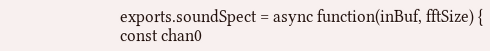exports.soundSpect = async function(inBuf, fftSize) {
const chan0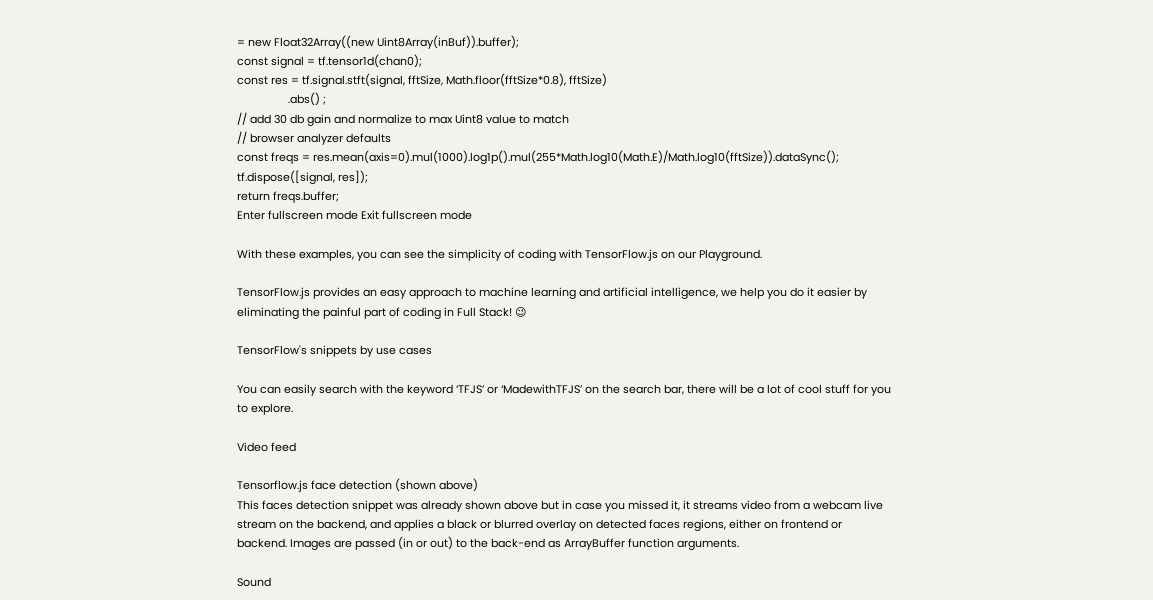= new Float32Array((new Uint8Array(inBuf)).buffer);
const signal = tf.tensor1d(chan0);
const res = tf.signal.stft(signal, fftSize, Math.floor(fftSize*0.8), fftSize)
                 .abs() ;
// add 30 db gain and normalize to max Uint8 value to match
// browser analyzer defaults
const freqs = res.mean(axis=0).mul(1000).log1p().mul(255*Math.log10(Math.E)/Math.log10(fftSize)).dataSync();
tf.dispose([signal, res]);
return freqs.buffer;
Enter fullscreen mode Exit fullscreen mode

With these examples, you can see the simplicity of coding with TensorFlow.js on our Playground.

TensorFlow.js provides an easy approach to machine learning and artificial intelligence, we help you do it easier by eliminating the painful part of coding in Full Stack! 😉

TensorFlow's snippets by use cases

You can easily search with the keyword ‘TFJS’ or ‘MadewithTFJS’ on the search bar, there will be a lot of cool stuff for you to explore.

Video feed

Tensorflow.js face detection (shown above)
This faces detection snippet was already shown above but in case you missed it, it streams video from a webcam live stream on the backend, and applies a black or blurred overlay on detected faces regions, either on frontend or backend. Images are passed (in or out) to the back-end as ArrayBuffer function arguments.

Sound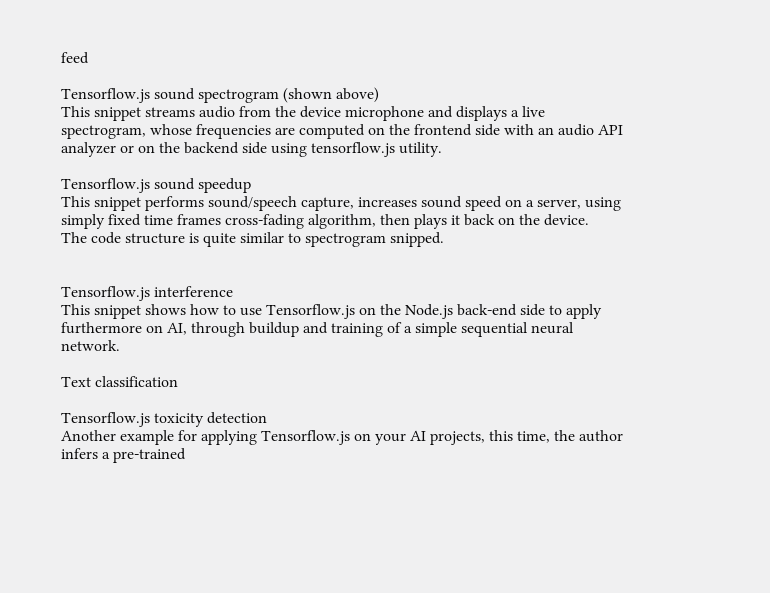feed

Tensorflow.js sound spectrogram (shown above)
This snippet streams audio from the device microphone and displays a live spectrogram, whose frequencies are computed on the frontend side with an audio API analyzer or on the backend side using tensorflow.js utility.

Tensorflow.js sound speedup
This snippet performs sound/speech capture, increases sound speed on a server, using simply fixed time frames cross-fading algorithm, then plays it back on the device.
The code structure is quite similar to spectrogram snipped.


Tensorflow.js interference
This snippet shows how to use Tensorflow.js on the Node.js back-end side to apply furthermore on AI, through buildup and training of a simple sequential neural network.

Text classification

Tensorflow.js toxicity detection
Another example for applying Tensorflow.js on your AI projects, this time, the author infers a pre-trained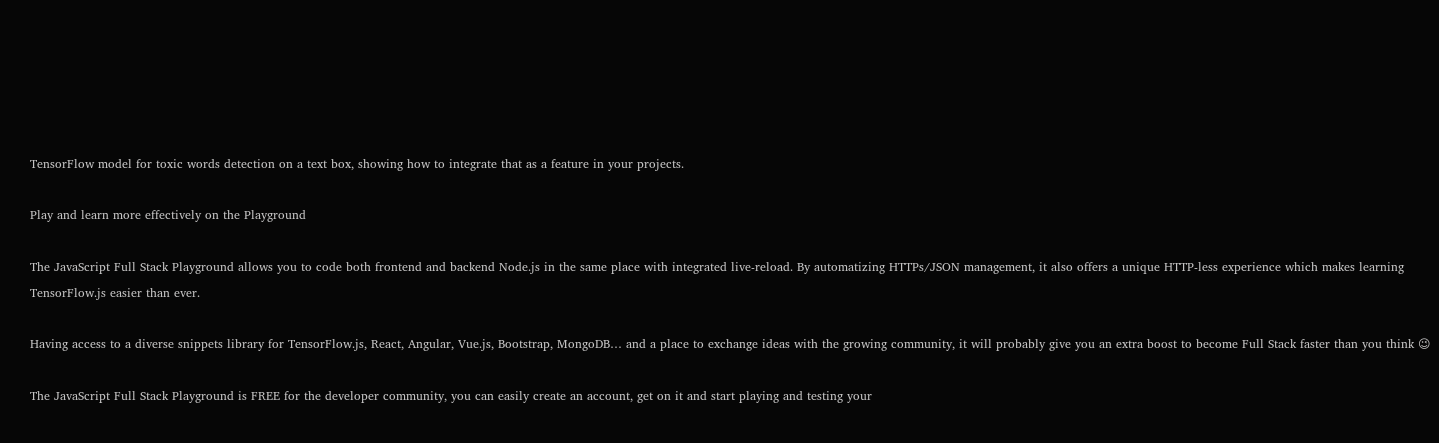TensorFlow model for toxic words detection on a text box, showing how to integrate that as a feature in your projects.

Play and learn more effectively on the Playground

The JavaScript Full Stack Playground allows you to code both frontend and backend Node.js in the same place with integrated live-reload. By automatizing HTTPs/JSON management, it also offers a unique HTTP-less experience which makes learning TensorFlow.js easier than ever.

Having access to a diverse snippets library for TensorFlow.js, React, Angular, Vue.js, Bootstrap, MongoDB… and a place to exchange ideas with the growing community, it will probably give you an extra boost to become Full Stack faster than you think 😉

The JavaScript Full Stack Playground is FREE for the developer community, you can easily create an account, get on it and start playing and testing your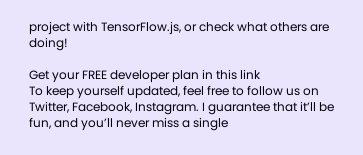project with TensorFlow.js, or check what others are doing!

Get your FREE developer plan in this link
To keep yourself updated, feel free to follow us on Twitter, Facebook, Instagram. I guarantee that it’ll be fun, and you’ll never miss a single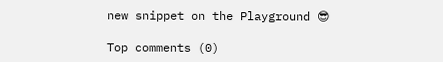new snippet on the Playground 😎

Top comments (0)